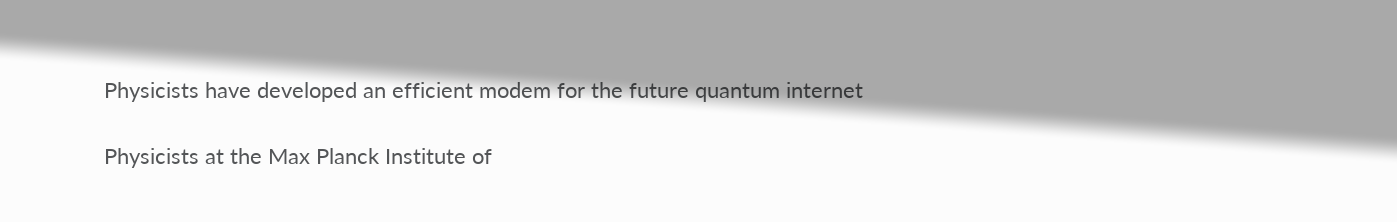Physicists have developed an efficient modem for the future quantum internet

Physicists at the Max Planck Institute of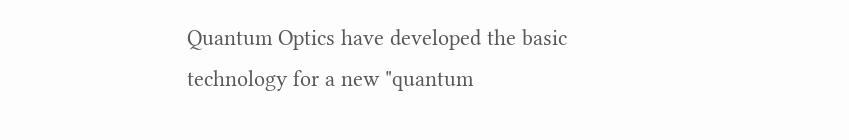Quantum Optics have developed the basic technology for a new "quantum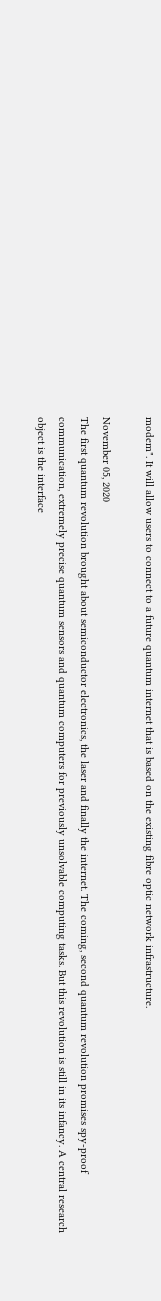modem". It will allow users to connect to a future quantum internet that is based on the existing fibre optic network infrastructure.

November 05, 2020
The first quantum revolution brought about semiconductor electronics, the laser and finally the internet. The coming, second quantum revolution promises spy-proof communication, extremely precise quantum sensors and quantum computers for previously unsolvable computing tasks. But this revolution is still in its infancy. A central research object is the interface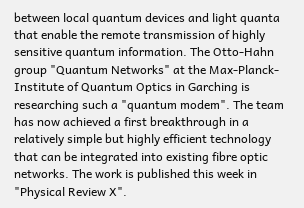between local quantum devices and light quanta that enable the remote transmission of highly sensitive quantum information. The Otto-Hahn group "Quantum Networks" at the Max-Planck-Institute of Quantum Optics in Garching is researching such a "quantum modem". The team has now achieved a first breakthrough in a relatively simple but highly efficient technology that can be integrated into existing fibre optic networks. The work is published this week in "Physical Review X".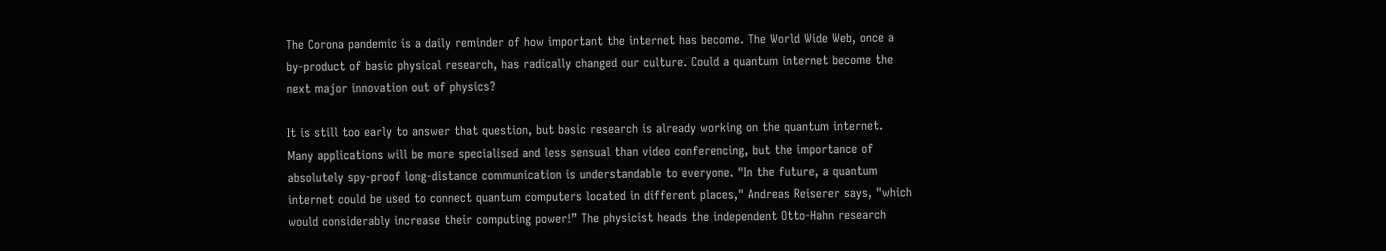The Corona pandemic is a daily reminder of how important the internet has become. The World Wide Web, once a by-product of basic physical research, has radically changed our culture. Could a quantum internet become the next major innovation out of physics?

It is still too early to answer that question, but basic research is already working on the quantum internet. Many applications will be more specialised and less sensual than video conferencing, but the importance of absolutely spy-proof long-distance communication is understandable to everyone. "In the future, a quantum internet could be used to connect quantum computers located in different places," Andreas Reiserer says, "which would considerably increase their computing power!” The physicist heads the independent Otto-Hahn research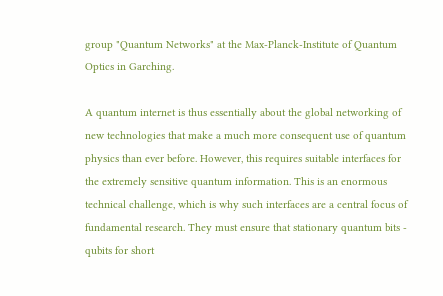group "Quantum Networks" at the Max-Planck-Institute of Quantum Optics in Garching.

A quantum internet is thus essentially about the global networking of new technologies that make a much more consequent use of quantum physics than ever before. However, this requires suitable interfaces for the extremely sensitive quantum information. This is an enormous technical challenge, which is why such interfaces are a central focus of fundamental research. They must ensure that stationary quantum bits - qubits for short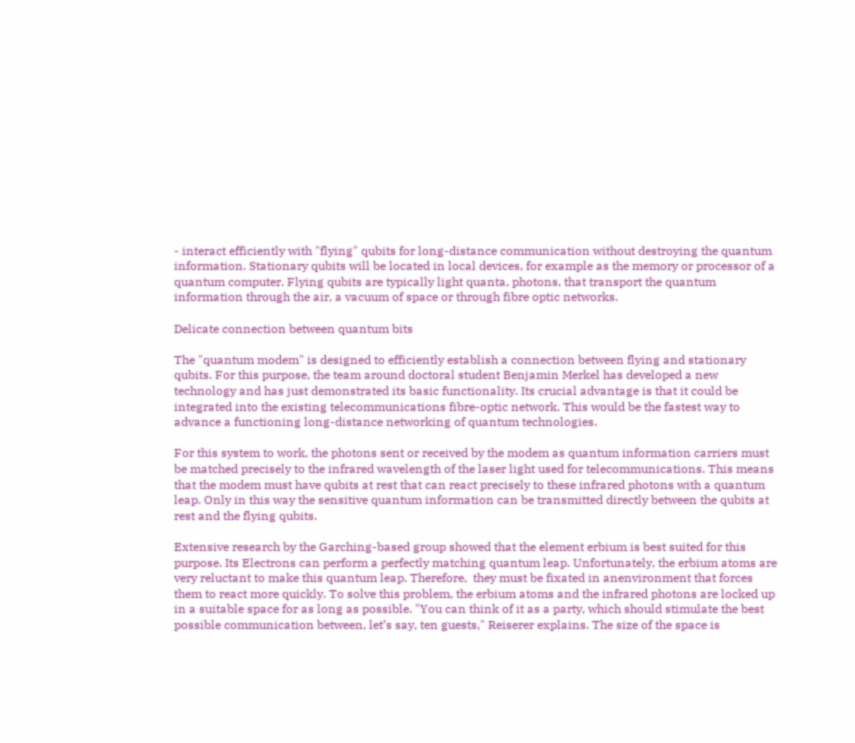- interact efficiently with "flying" qubits for long-distance communication without destroying the quantum information. Stationary qubits will be located in local devices, for example as the memory or processor of a quantum computer. Flying qubits are typically light quanta, photons, that transport the quantum information through the air, a vacuum of space or through fibre optic networks.

Delicate connection between quantum bits

The "quantum modem" is designed to efficiently establish a connection between flying and stationary qubits. For this purpose, the team around doctoral student Benjamin Merkel has developed a new technology and has just demonstrated its basic functionality. Its crucial advantage is that it could be integrated into the existing telecommunications fibre-optic network. This would be the fastest way to advance a functioning long-distance networking of quantum technologies.

For this system to work, the photons sent or received by the modem as quantum information carriers must be matched precisely to the infrared wavelength of the laser light used for telecommunications. This means that the modem must have qubits at rest that can react precisely to these infrared photons with a quantum leap. Only in this way the sensitive quantum information can be transmitted directly between the qubits at rest and the flying qubits.

Extensive research by the Garching-based group showed that the element erbium is best suited for this purpose. Its Electrons can perform a perfectly matching quantum leap. Unfortunately, the erbium atoms are very reluctant to make this quantum leap. Therefore,  they must be fixated in anenvironment that forces them to react more quickly. To solve this problem, the erbium atoms and the infrared photons are locked up in a suitable space for as long as possible. "You can think of it as a party, which should stimulate the best possible communication between, let’s say, ten guests," Reiserer explains. The size of the space is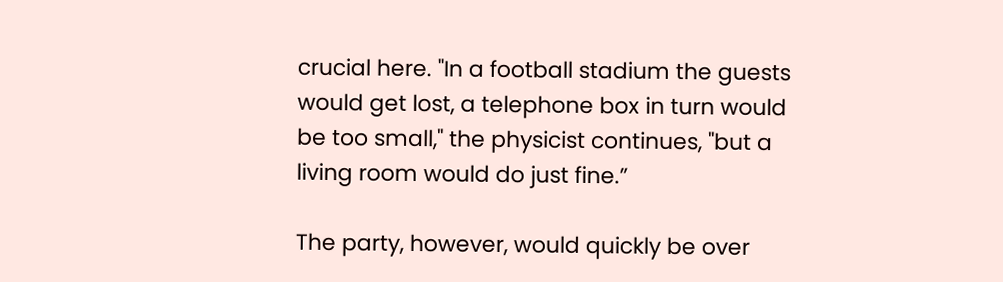crucial here. "In a football stadium the guests would get lost, a telephone box in turn would  be too small," the physicist continues, "but a living room would do just fine.”

The party, however, would quickly be over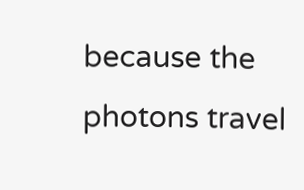because the photons travel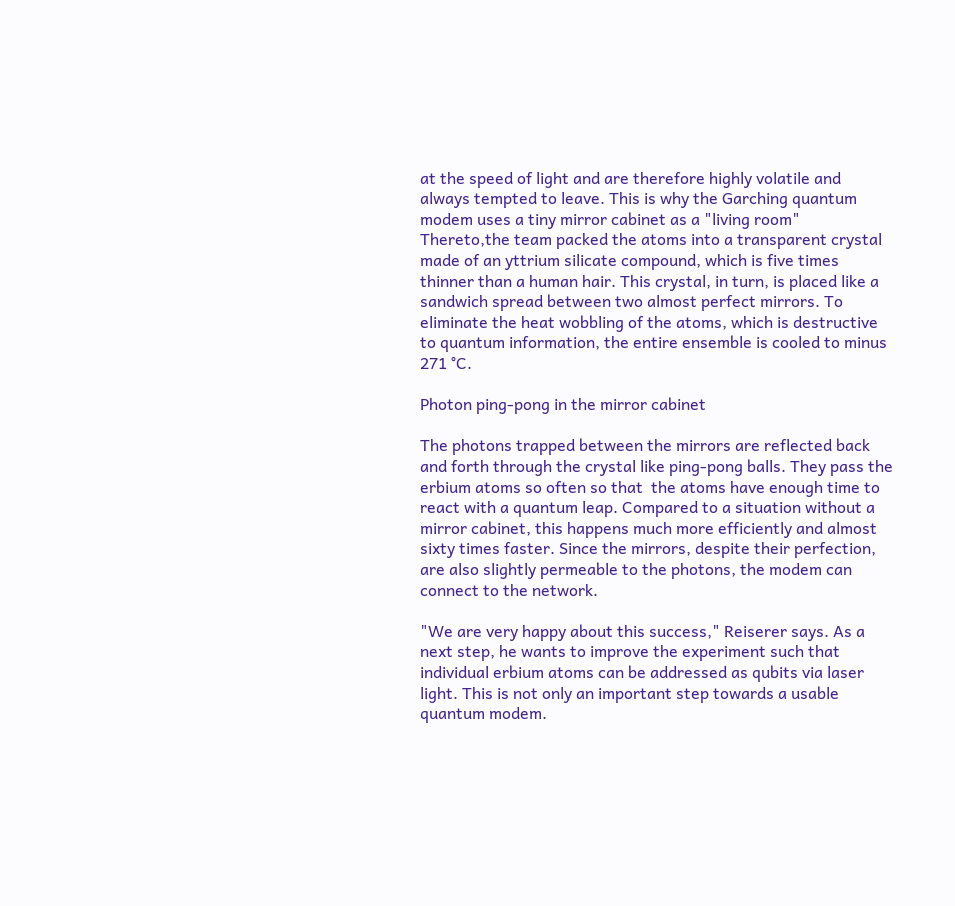at the speed of light and are therefore highly volatile and always tempted to leave. This is why the Garching quantum modem uses a tiny mirror cabinet as a "living room" Thereto,the team packed the atoms into a transparent crystal made of an yttrium silicate compound, which is five times thinner than a human hair. This crystal, in turn, is placed like a sandwich spread between two almost perfect mirrors. To eliminate the heat wobbling of the atoms, which is destructive to quantum information, the entire ensemble is cooled to minus 271 °C.

Photon ping-pong in the mirror cabinet

The photons trapped between the mirrors are reflected back and forth through the crystal like ping-pong balls. They pass the erbium atoms so often so that  the atoms have enough time to react with a quantum leap. Compared to a situation without a mirror cabinet, this happens much more efficiently and almost sixty times faster. Since the mirrors, despite their perfection, are also slightly permeable to the photons, the modem can connect to the network.

"We are very happy about this success," Reiserer says. As a next step, he wants to improve the experiment such that individual erbium atoms can be addressed as qubits via laser light. This is not only an important step towards a usable quantum modem.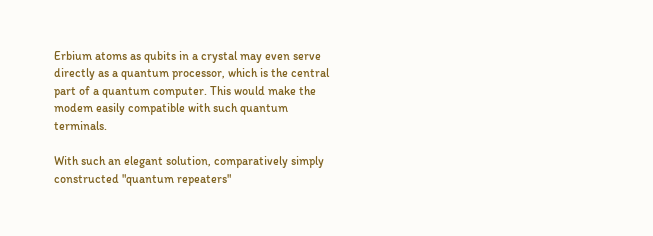Erbium atoms as qubits in a crystal may even serve directly as a quantum processor, which is the central part of a quantum computer. This would make the modem easily compatible with such quantum terminals.

With such an elegant solution, comparatively simply constructed "quantum repeaters"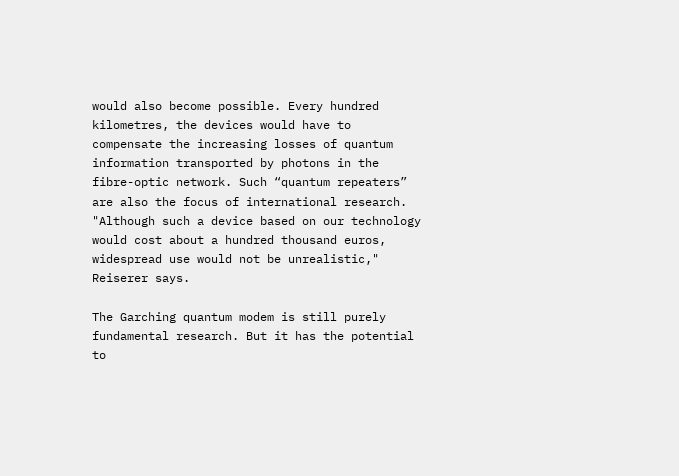would also become possible. Every hundred kilometres, the devices would have to compensate the increasing losses of quantum information transported by photons in the fibre-optic network. Such “quantum repeaters” are also the focus of international research. "Although such a device based on our technology would cost about a hundred thousand euros, widespread use would not be unrealistic," Reiserer says.

The Garching quantum modem is still purely fundamental research. But it has the potential to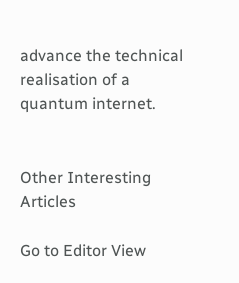advance the technical realisation of a quantum internet.


Other Interesting Articles

Go to Editor View